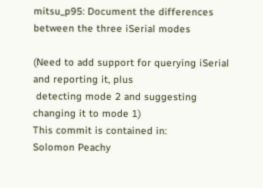mitsu_p95: Document the differences between the three iSerial modes

(Need to add support for querying iSerial and reporting it, plus
 detecting mode 2 and suggesting changing it to mode 1)
This commit is contained in:
Solomon Peachy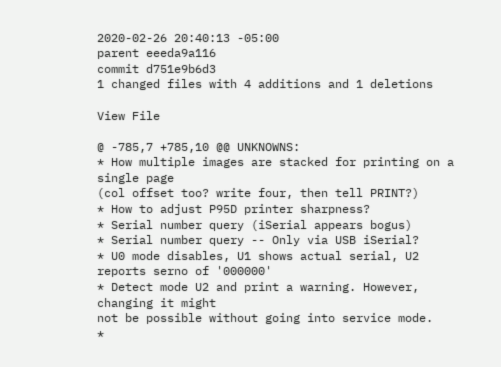2020-02-26 20:40:13 -05:00
parent eeeda9a116
commit d751e9b6d3
1 changed files with 4 additions and 1 deletions

View File

@ -785,7 +785,10 @@ UNKNOWNS:
* How multiple images are stacked for printing on a single page
(col offset too? write four, then tell PRINT?)
* How to adjust P95D printer sharpness?
* Serial number query (iSerial appears bogus)
* Serial number query -- Only via USB iSerial?
* U0 mode disables, U1 shows actual serial, U2 reports serno of '000000'
* Detect mode U2 and print a warning. However, changing it might
not be possible without going into service mode.
*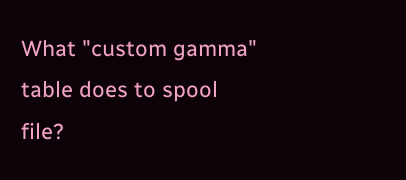What "custom gamma" table does to spool file?